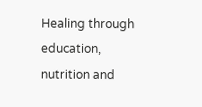Healing through education, nutrition and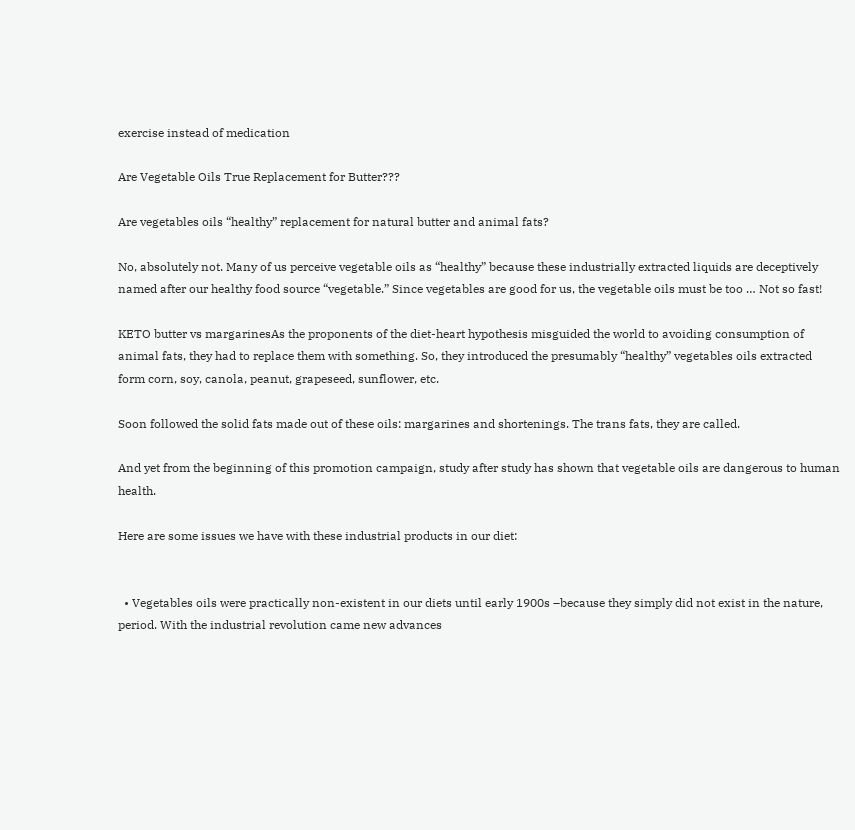exercise instead of medication

Are Vegetable Oils True Replacement for Butter???

Are vegetables oils “healthy” replacement for natural butter and animal fats?

No, absolutely not. Many of us perceive vegetable oils as “healthy” because these industrially extracted liquids are deceptively named after our healthy food source “vegetable.” Since vegetables are good for us, the vegetable oils must be too … Not so fast!

KETO butter vs margarinesAs the proponents of the diet-heart hypothesis misguided the world to avoiding consumption of animal fats, they had to replace them with something. So, they introduced the presumably “healthy” vegetables oils extracted form corn, soy, canola, peanut, grapeseed, sunflower, etc.

Soon followed the solid fats made out of these oils: margarines and shortenings. The trans fats, they are called.

And yet from the beginning of this promotion campaign, study after study has shown that vegetable oils are dangerous to human health.

Here are some issues we have with these industrial products in our diet:


  • Vegetables oils were practically non-existent in our diets until early 1900s –because they simply did not exist in the nature, period. With the industrial revolution came new advances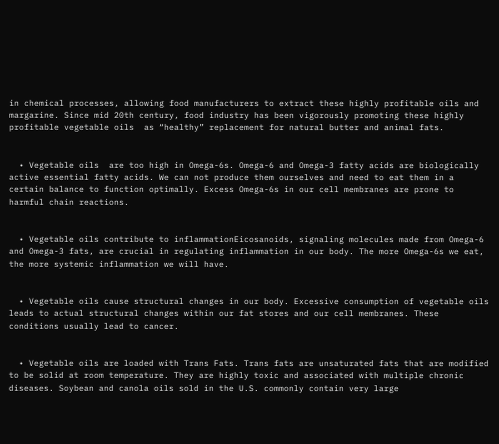in chemical processes, allowing food manufacturers to extract these highly profitable oils and margarine. Since mid 20th century, food industry has been vigorously promoting these highly profitable vegetable oils  as “healthy” replacement for natural butter and animal fats.


  • Vegetable oils  are too high in Omega-6s. Omega-6 and Omega-3 fatty acids are biologically active essential fatty acids. We can not produce them ourselves and need to eat them in a certain balance to function optimally. Excess Omega-6s in our cell membranes are prone to harmful chain reactions.


  • Vegetable oils contribute to inflammationEicosanoids, signaling molecules made from Omega-6 and Omega-3 fats, are crucial in regulating inflammation in our body. The more Omega-6s we eat, the more systemic inflammation we will have.


  • Vegetable oils cause structural changes in our body. Excessive consumption of vegetable oils leads to actual structural changes within our fat stores and our cell membranes. These conditions usually lead to cancer.


  • Vegetable oils are loaded with Trans Fats. Trans fats are unsaturated fats that are modified to be solid at room temperature. They are highly toxic and associated with multiple chronic diseases. Soybean and canola oils sold in the U.S. commonly contain very large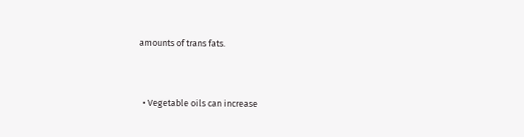amounts of trans fats.


  • Vegetable oils can increase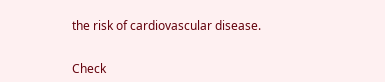the risk of cardiovascular disease.


Check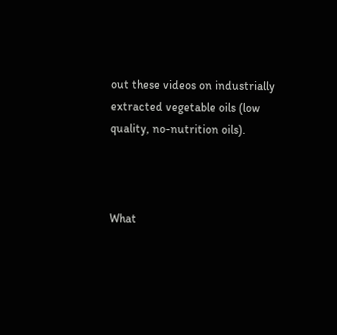out these videos on industrially extracted vegetable oils (low quality, no-nutrition oils).



What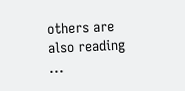others are also reading ...